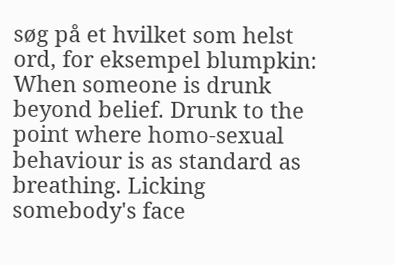søg på et hvilket som helst ord, for eksempel blumpkin:
When someone is drunk beyond belief. Drunk to the point where homo-sexual behaviour is as standard as breathing. Licking somebody's face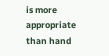is more appropriate than hand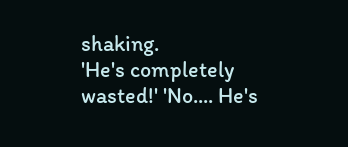shaking.
'He's completely wasted!' 'No.... He's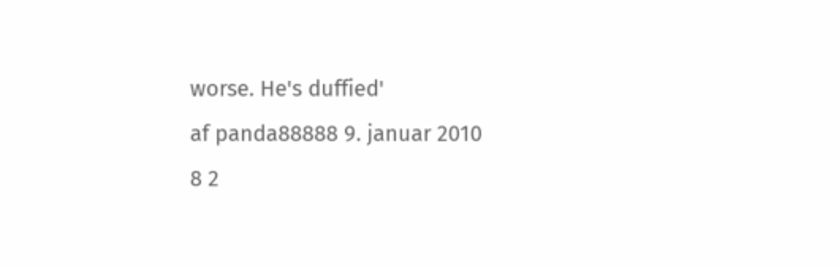worse. He's duffied'
af panda88888 9. januar 2010
8 2